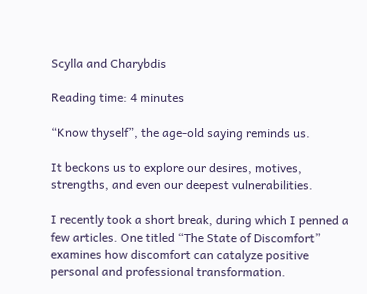Scylla and Charybdis

Reading time: 4 minutes

“Know thyself”, the age-old saying reminds us.

It beckons us to explore our desires, motives, strengths, and even our deepest vulnerabilities.

I recently took a short break, during which I penned a few articles. One titled “The State of Discomfort” examines how discomfort can catalyze positive personal and professional transformation.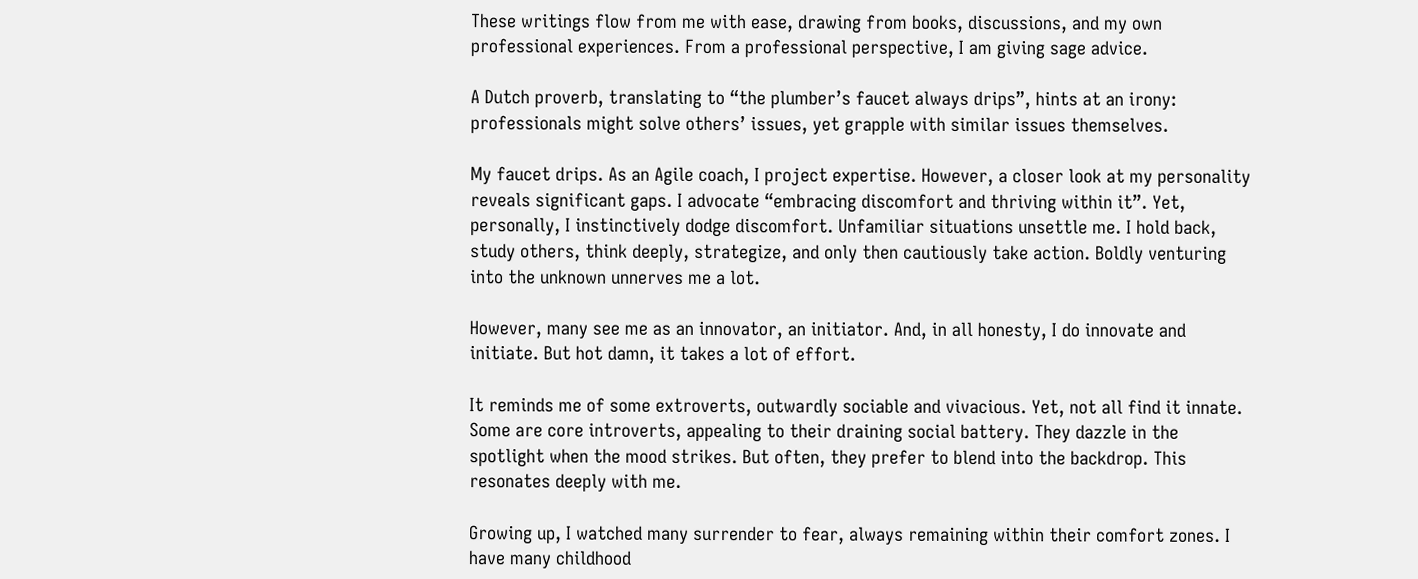These writings flow from me with ease, drawing from books, discussions, and my own professional experiences. From a professional perspective, I am giving sage advice.

A Dutch proverb, translating to “the plumber’s faucet always drips”, hints at an irony: professionals might solve others’ issues, yet grapple with similar issues themselves.

My faucet drips. As an Agile coach, I project expertise. However, a closer look at my personality reveals significant gaps. I advocate “embracing discomfort and thriving within it”. Yet, personally, I instinctively dodge discomfort. Unfamiliar situations unsettle me. I hold back, study others, think deeply, strategize, and only then cautiously take action. Boldly venturing into the unknown unnerves me a lot.

However, many see me as an innovator, an initiator. And, in all honesty, I do innovate and initiate. But hot damn, it takes a lot of effort.

It reminds me of some extroverts, outwardly sociable and vivacious. Yet, not all find it innate. Some are core introverts, appealing to their draining social battery. They dazzle in the spotlight when the mood strikes. But often, they prefer to blend into the backdrop. This resonates deeply with me.

Growing up, I watched many surrender to fear, always remaining within their comfort zones. I have many childhood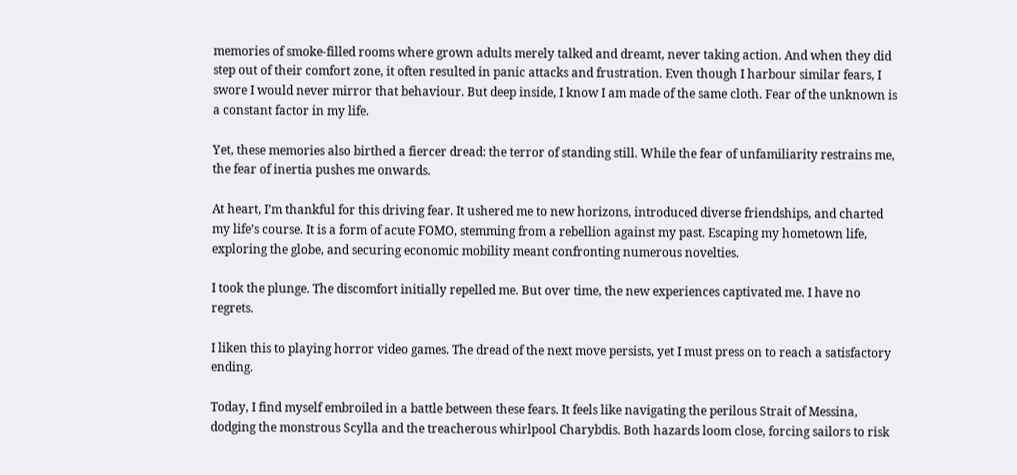memories of smoke-filled rooms where grown adults merely talked and dreamt, never taking action. And when they did step out of their comfort zone, it often resulted in panic attacks and frustration. Even though I harbour similar fears, I swore I would never mirror that behaviour. But deep inside, I know I am made of the same cloth. Fear of the unknown is a constant factor in my life.

Yet, these memories also birthed a fiercer dread: the terror of standing still. While the fear of unfamiliarity restrains me, the fear of inertia pushes me onwards.

At heart, I’m thankful for this driving fear. It ushered me to new horizons, introduced diverse friendships, and charted my life’s course. It is a form of acute FOMO, stemming from a rebellion against my past. Escaping my hometown life, exploring the globe, and securing economic mobility meant confronting numerous novelties.

I took the plunge. The discomfort initially repelled me. But over time, the new experiences captivated me. I have no regrets.

I liken this to playing horror video games. The dread of the next move persists, yet I must press on to reach a satisfactory ending.

Today, I find myself embroiled in a battle between these fears. It feels like navigating the perilous Strait of Messina, dodging the monstrous Scylla and the treacherous whirlpool Charybdis. Both hazards loom close, forcing sailors to risk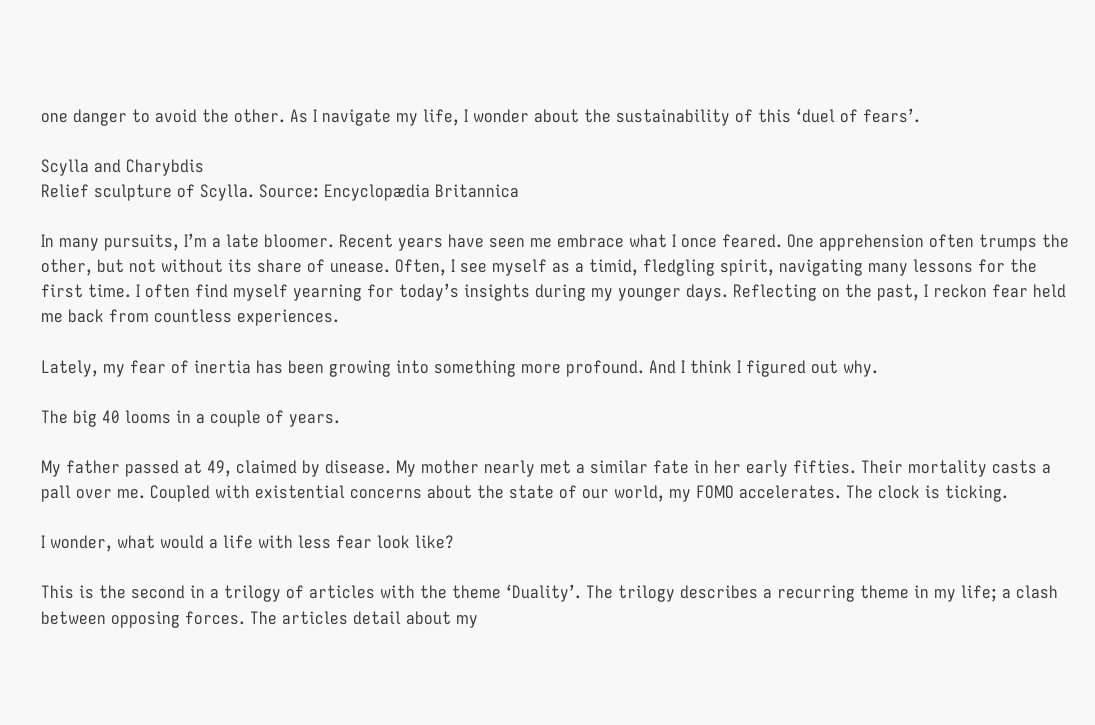one danger to avoid the other. As I navigate my life, I wonder about the sustainability of this ‘duel of fears’.

Scylla and Charybdis
Relief sculpture of Scylla. Source: Encyclopædia Britannica

In many pursuits, I’m a late bloomer. Recent years have seen me embrace what I once feared. One apprehension often trumps the other, but not without its share of unease. Often, I see myself as a timid, fledgling spirit, navigating many lessons for the first time. I often find myself yearning for today’s insights during my younger days. Reflecting on the past, I reckon fear held me back from countless experiences.

Lately, my fear of inertia has been growing into something more profound. And I think I figured out why.

The big 40 looms in a couple of years.

My father passed at 49, claimed by disease. My mother nearly met a similar fate in her early fifties. Their mortality casts a pall over me. Coupled with existential concerns about the state of our world, my FOMO accelerates. The clock is ticking.

I wonder, what would a life with less fear look like?

This is the second in a trilogy of articles with the theme ‘Duality’. The trilogy describes a recurring theme in my life; a clash between opposing forces. The articles detail about my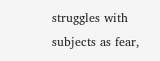struggles with subjects as fear,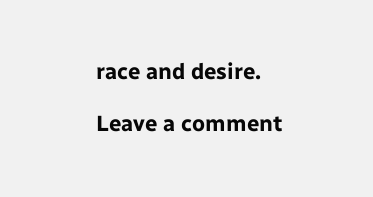race and desire.

Leave a comment